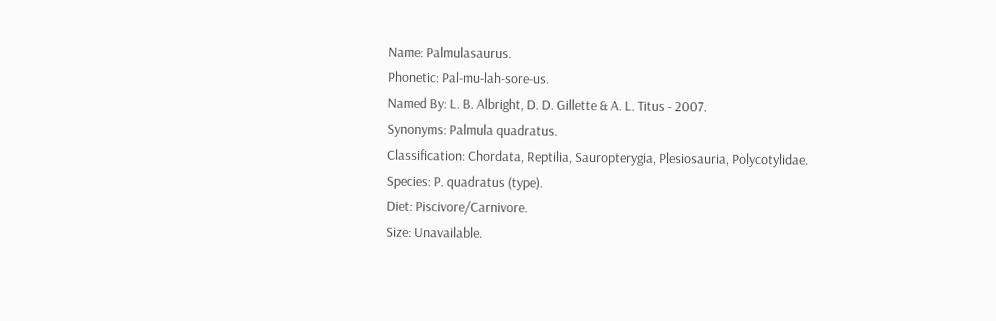Name: Palmulasaurus.
Phonetic: Pal-mu-lah-sore-us.
Named By: L. B. Albright, D. D. Gillette & A. L. Titus - 2007.
Synonyms: Palmula quadratus.
Classification: Chordata, Reptilia, Sauropterygia, Plesiosauria, Polycotylidae.
Species: P. quadratus (type).
Diet: Piscivore/Carnivore.
Size: Unavailable.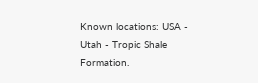Known locations: USA - Utah - Tropic Shale Formation.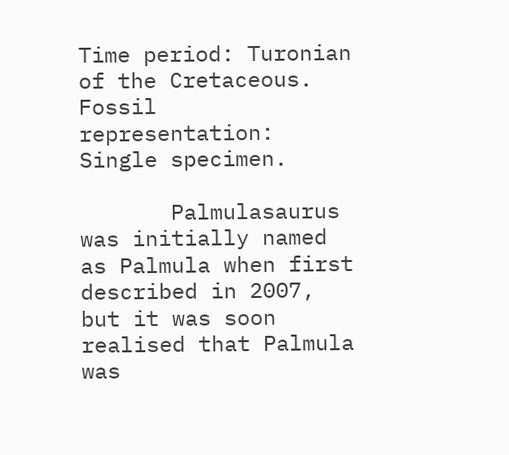Time period: Turonian of the Cretaceous.
Fossil representation: Single specimen.

       Palmulasaurus was initially named as Palmula when first described in 2007, but it was soon realised that Palmula was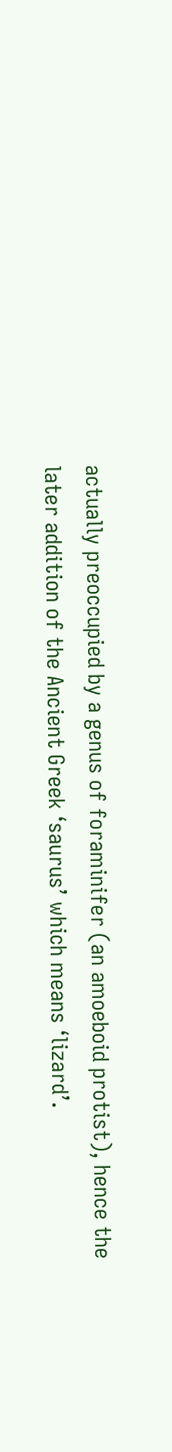actually preoccupied by a genus of foraminifer (an amoeboid protist), hence the later addition of the Ancient Greek ‘saurus’ which means ‘lizard’.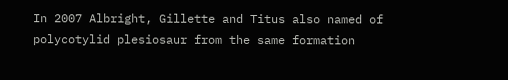In 2007 Albright, Gillette and Titus also named of polycotylid plesiosaur from the same formation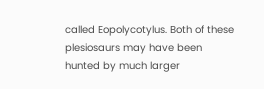called Eopolycotylus. Both of these plesiosaurs may have been hunted by much larger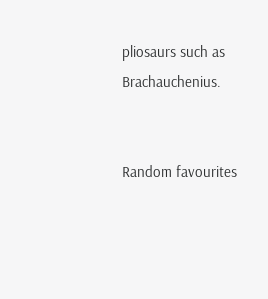pliosaurs such as Brachauchenius.


Random favourites